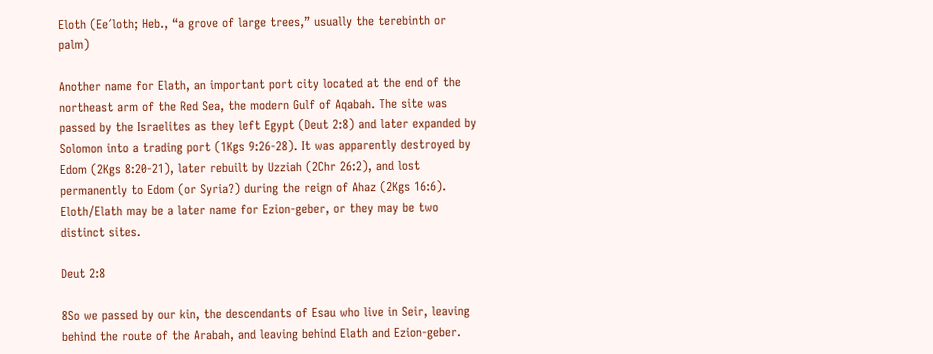Eloth (Ee´loth; Heb., “a grove of large trees,” usually the terebinth or palm)

Another name for Elath, an important port city located at the end of the northeast arm of the Red Sea, the modern Gulf of Aqabah. The site was passed by the Israelites as they left Egypt (Deut 2:8) and later expanded by Solomon into a trading port (1Kgs 9:26-28). It was apparently destroyed by Edom (2Kgs 8:20-21), later rebuilt by Uzziah (2Chr 26:2), and lost permanently to Edom (or Syria?) during the reign of Ahaz (2Kgs 16:6). Eloth/Elath may be a later name for Ezion-geber, or they may be two distinct sites.

Deut 2:8

8So we passed by our kin, the descendants of Esau who live in Seir, leaving behind the route of the Arabah, and leaving behind Elath and Ezion-geber.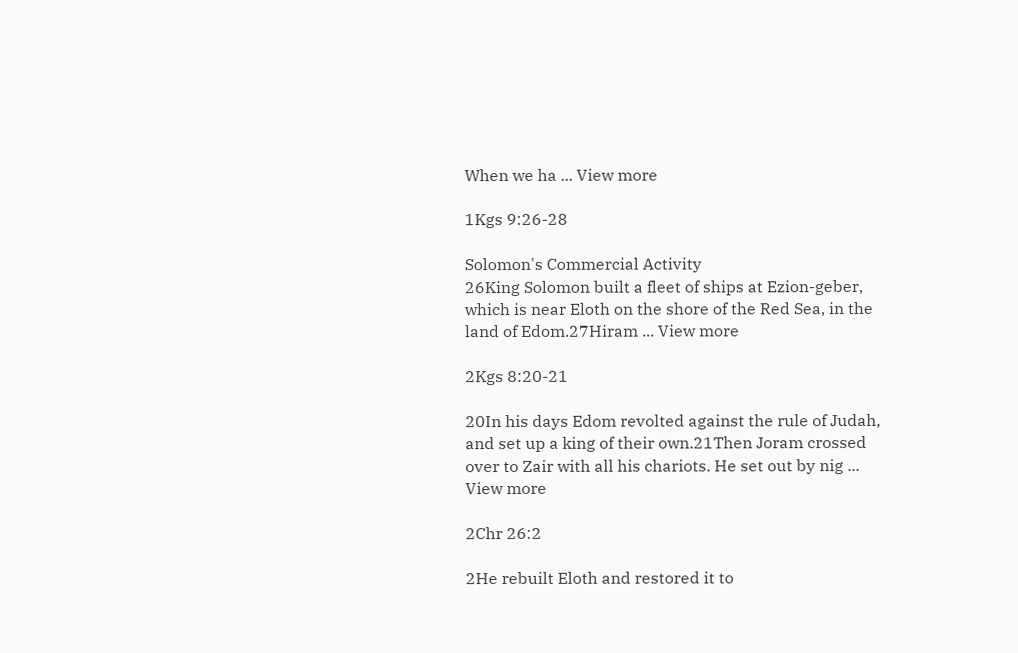When we ha ... View more

1Kgs 9:26-28

Solomon's Commercial Activity
26King Solomon built a fleet of ships at Ezion-geber, which is near Eloth on the shore of the Red Sea, in the land of Edom.27Hiram ... View more

2Kgs 8:20-21

20In his days Edom revolted against the rule of Judah, and set up a king of their own.21Then Joram crossed over to Zair with all his chariots. He set out by nig ... View more

2Chr 26:2

2He rebuilt Eloth and restored it to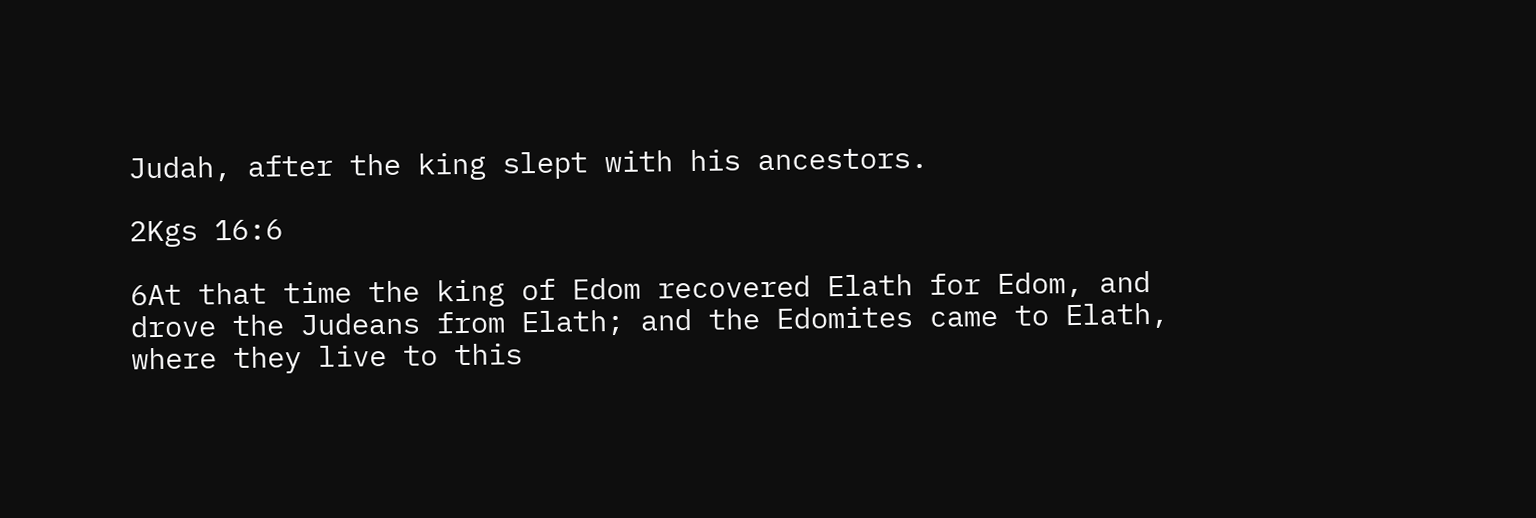Judah, after the king slept with his ancestors.

2Kgs 16:6

6At that time the king of Edom recovered Elath for Edom, and drove the Judeans from Elath; and the Edomites came to Elath, where they live to this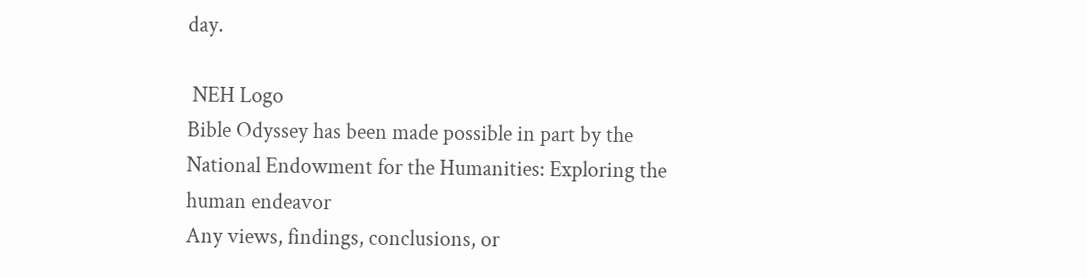day.

 NEH Logo
Bible Odyssey has been made possible in part by the National Endowment for the Humanities: Exploring the human endeavor
Any views, findings, conclusions, or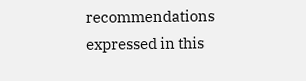recommendations expressed in this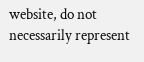website, do not necessarily represent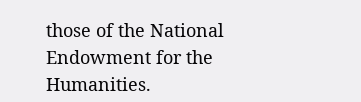those of the National Endowment for the Humanities.